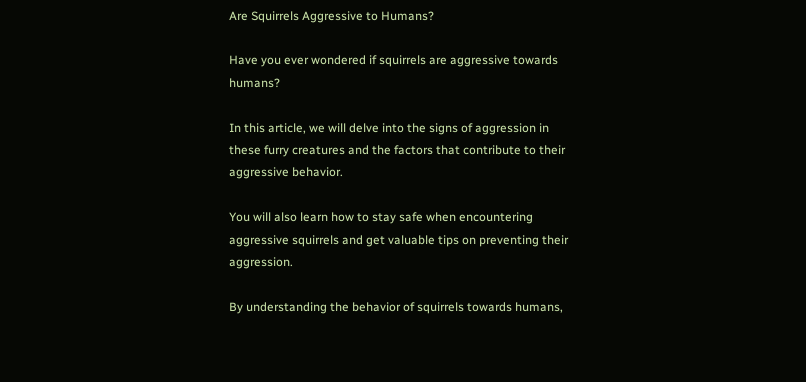Are Squirrels Aggressive to Humans?

Have you ever wondered if squirrels are aggressive towards humans?

In this article, we will delve into the signs of aggression in these furry creatures and the factors that contribute to their aggressive behavior.

You will also learn how to stay safe when encountering aggressive squirrels and get valuable tips on preventing their aggression.

By understanding the behavior of squirrels towards humans,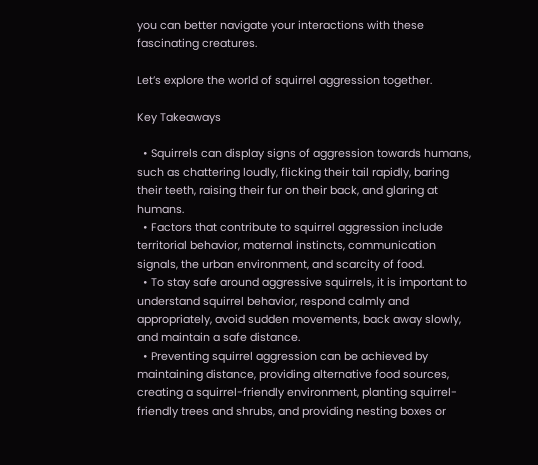you can better navigate your interactions with these fascinating creatures.

Let’s explore the world of squirrel aggression together.

Key Takeaways

  • Squirrels can display signs of aggression towards humans, such as chattering loudly, flicking their tail rapidly, baring their teeth, raising their fur on their back, and glaring at humans.
  • Factors that contribute to squirrel aggression include territorial behavior, maternal instincts, communication signals, the urban environment, and scarcity of food.
  • To stay safe around aggressive squirrels, it is important to understand squirrel behavior, respond calmly and appropriately, avoid sudden movements, back away slowly, and maintain a safe distance.
  • Preventing squirrel aggression can be achieved by maintaining distance, providing alternative food sources, creating a squirrel-friendly environment, planting squirrel-friendly trees and shrubs, and providing nesting boxes or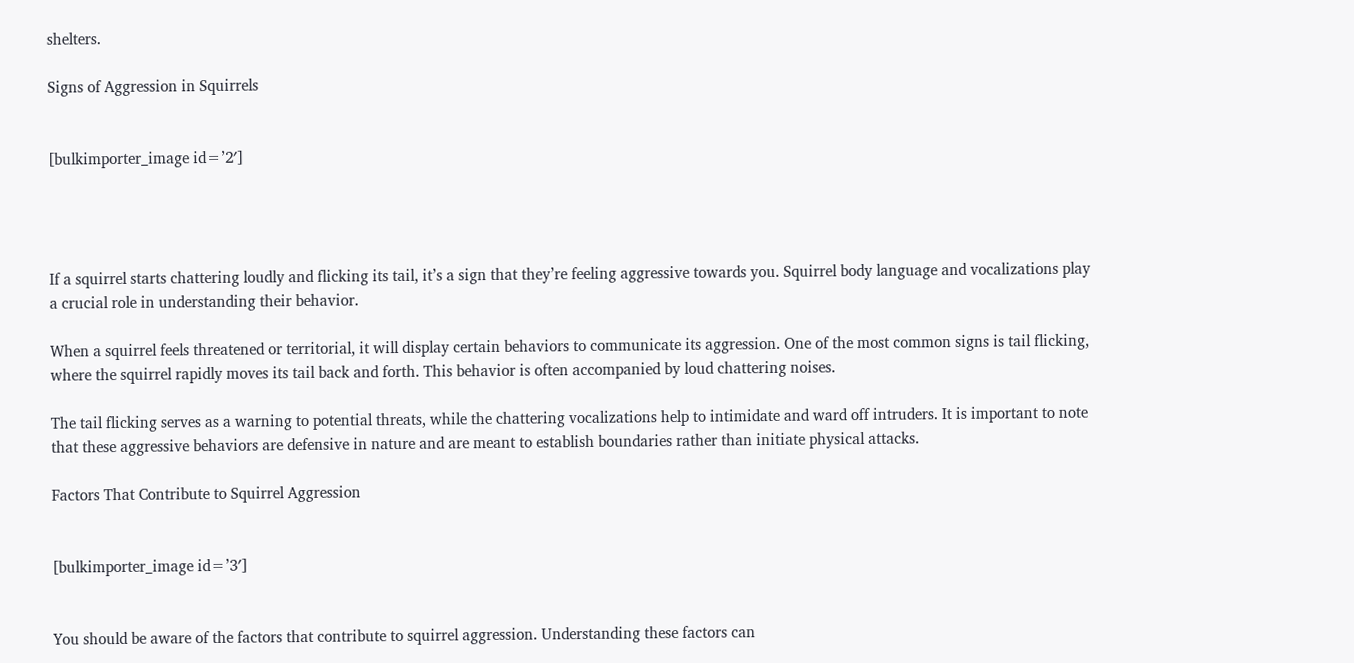shelters.

Signs of Aggression in Squirrels


[bulkimporter_image id=’2′]




If a squirrel starts chattering loudly and flicking its tail, it’s a sign that they’re feeling aggressive towards you. Squirrel body language and vocalizations play a crucial role in understanding their behavior.

When a squirrel feels threatened or territorial, it will display certain behaviors to communicate its aggression. One of the most common signs is tail flicking, where the squirrel rapidly moves its tail back and forth. This behavior is often accompanied by loud chattering noises.

The tail flicking serves as a warning to potential threats, while the chattering vocalizations help to intimidate and ward off intruders. It is important to note that these aggressive behaviors are defensive in nature and are meant to establish boundaries rather than initiate physical attacks.

Factors That Contribute to Squirrel Aggression


[bulkimporter_image id=’3′]


You should be aware of the factors that contribute to squirrel aggression. Understanding these factors can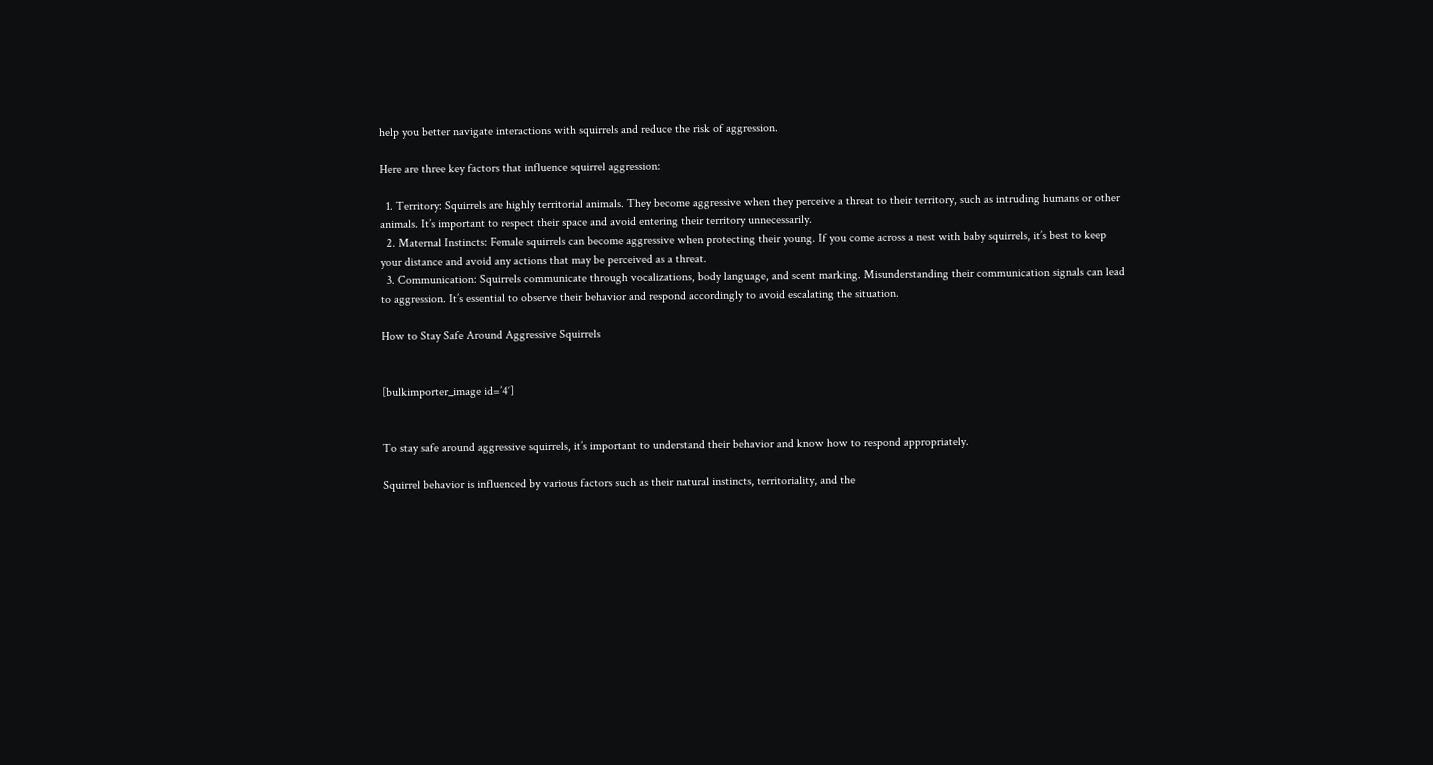help you better navigate interactions with squirrels and reduce the risk of aggression.

Here are three key factors that influence squirrel aggression:

  1. Territory: Squirrels are highly territorial animals. They become aggressive when they perceive a threat to their territory, such as intruding humans or other animals. It’s important to respect their space and avoid entering their territory unnecessarily.
  2. Maternal Instincts: Female squirrels can become aggressive when protecting their young. If you come across a nest with baby squirrels, it’s best to keep your distance and avoid any actions that may be perceived as a threat.
  3. Communication: Squirrels communicate through vocalizations, body language, and scent marking. Misunderstanding their communication signals can lead to aggression. It’s essential to observe their behavior and respond accordingly to avoid escalating the situation.

How to Stay Safe Around Aggressive Squirrels


[bulkimporter_image id=’4′]


To stay safe around aggressive squirrels, it’s important to understand their behavior and know how to respond appropriately.

Squirrel behavior is influenced by various factors such as their natural instincts, territoriality, and the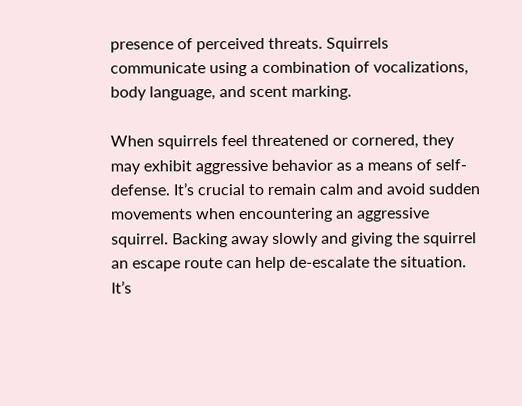presence of perceived threats. Squirrels communicate using a combination of vocalizations, body language, and scent marking.

When squirrels feel threatened or cornered, they may exhibit aggressive behavior as a means of self-defense. It’s crucial to remain calm and avoid sudden movements when encountering an aggressive squirrel. Backing away slowly and giving the squirrel an escape route can help de-escalate the situation. It’s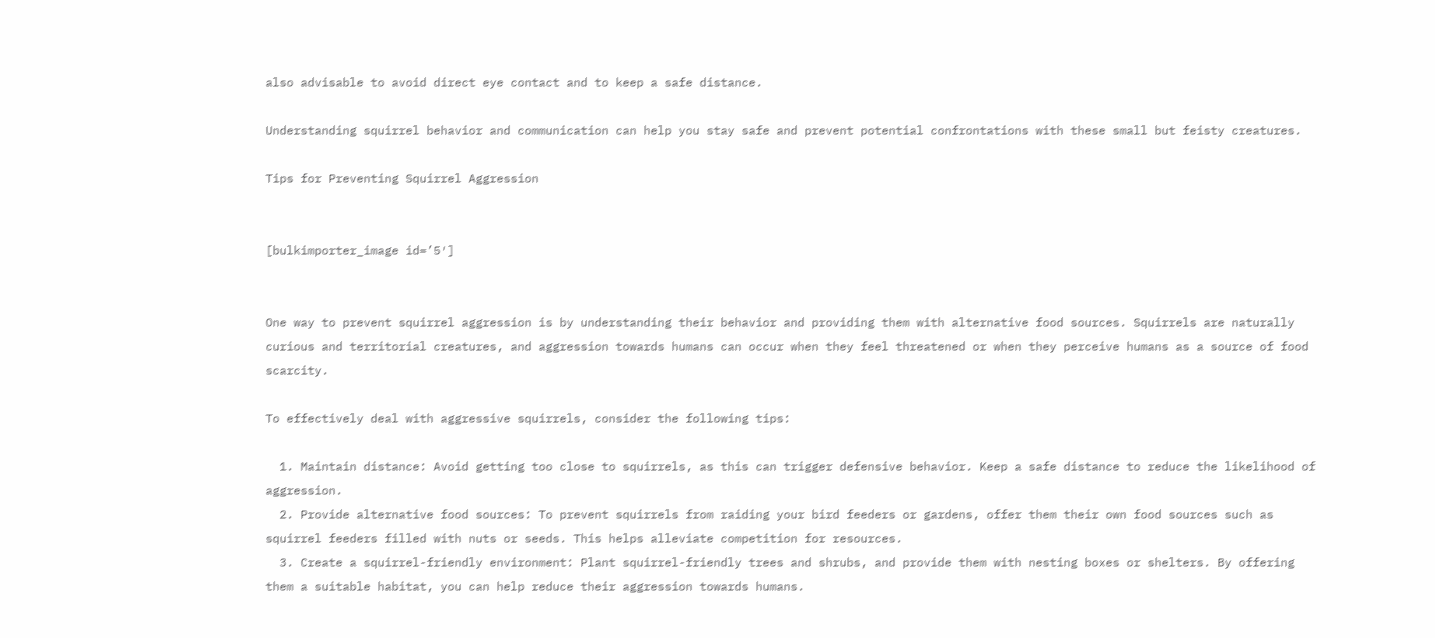also advisable to avoid direct eye contact and to keep a safe distance.

Understanding squirrel behavior and communication can help you stay safe and prevent potential confrontations with these small but feisty creatures.

Tips for Preventing Squirrel Aggression


[bulkimporter_image id=’5′]


One way to prevent squirrel aggression is by understanding their behavior and providing them with alternative food sources. Squirrels are naturally curious and territorial creatures, and aggression towards humans can occur when they feel threatened or when they perceive humans as a source of food scarcity.

To effectively deal with aggressive squirrels, consider the following tips:

  1. Maintain distance: Avoid getting too close to squirrels, as this can trigger defensive behavior. Keep a safe distance to reduce the likelihood of aggression.
  2. Provide alternative food sources: To prevent squirrels from raiding your bird feeders or gardens, offer them their own food sources such as squirrel feeders filled with nuts or seeds. This helps alleviate competition for resources.
  3. Create a squirrel-friendly environment: Plant squirrel-friendly trees and shrubs, and provide them with nesting boxes or shelters. By offering them a suitable habitat, you can help reduce their aggression towards humans.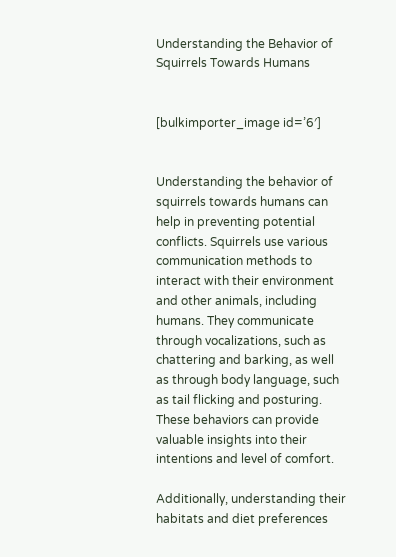Understanding the Behavior of Squirrels Towards Humans


[bulkimporter_image id=’6′]


Understanding the behavior of squirrels towards humans can help in preventing potential conflicts. Squirrels use various communication methods to interact with their environment and other animals, including humans. They communicate through vocalizations, such as chattering and barking, as well as through body language, such as tail flicking and posturing. These behaviors can provide valuable insights into their intentions and level of comfort.

Additionally, understanding their habitats and diet preferences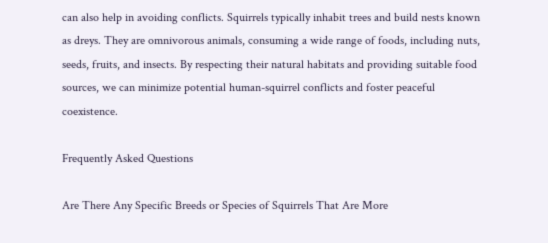can also help in avoiding conflicts. Squirrels typically inhabit trees and build nests known as dreys. They are omnivorous animals, consuming a wide range of foods, including nuts, seeds, fruits, and insects. By respecting their natural habitats and providing suitable food sources, we can minimize potential human-squirrel conflicts and foster peaceful coexistence.

Frequently Asked Questions

Are There Any Specific Breeds or Species of Squirrels That Are More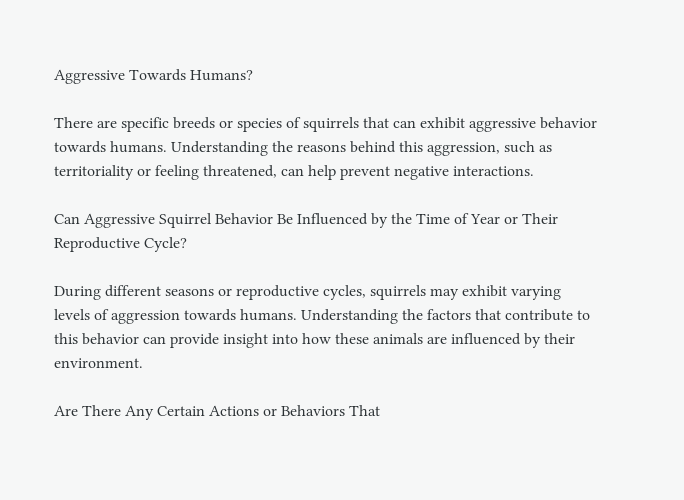Aggressive Towards Humans?

There are specific breeds or species of squirrels that can exhibit aggressive behavior towards humans. Understanding the reasons behind this aggression, such as territoriality or feeling threatened, can help prevent negative interactions.

Can Aggressive Squirrel Behavior Be Influenced by the Time of Year or Their Reproductive Cycle?

During different seasons or reproductive cycles, squirrels may exhibit varying levels of aggression towards humans. Understanding the factors that contribute to this behavior can provide insight into how these animals are influenced by their environment.

Are There Any Certain Actions or Behaviors That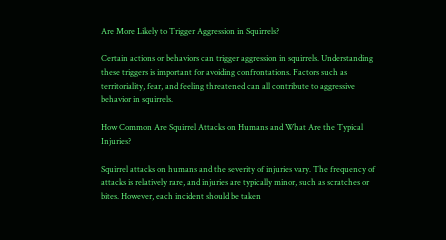Are More Likely to Trigger Aggression in Squirrels?

Certain actions or behaviors can trigger aggression in squirrels. Understanding these triggers is important for avoiding confrontations. Factors such as territoriality, fear, and feeling threatened can all contribute to aggressive behavior in squirrels.

How Common Are Squirrel Attacks on Humans and What Are the Typical Injuries?

Squirrel attacks on humans and the severity of injuries vary. The frequency of attacks is relatively rare, and injuries are typically minor, such as scratches or bites. However, each incident should be taken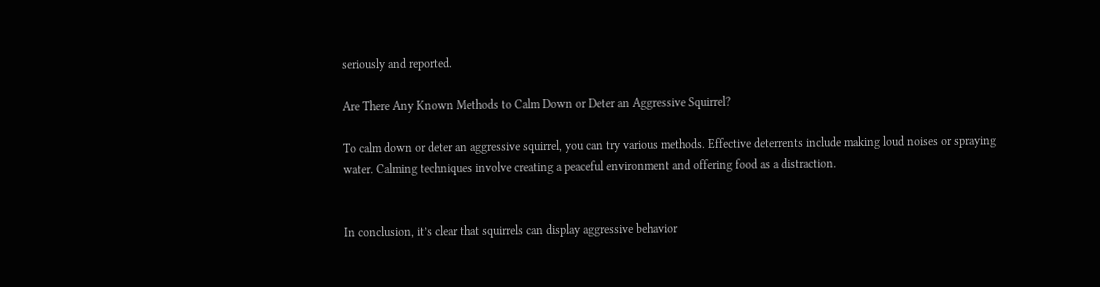seriously and reported.

Are There Any Known Methods to Calm Down or Deter an Aggressive Squirrel?

To calm down or deter an aggressive squirrel, you can try various methods. Effective deterrents include making loud noises or spraying water. Calming techniques involve creating a peaceful environment and offering food as a distraction.


In conclusion, it’s clear that squirrels can display aggressive behavior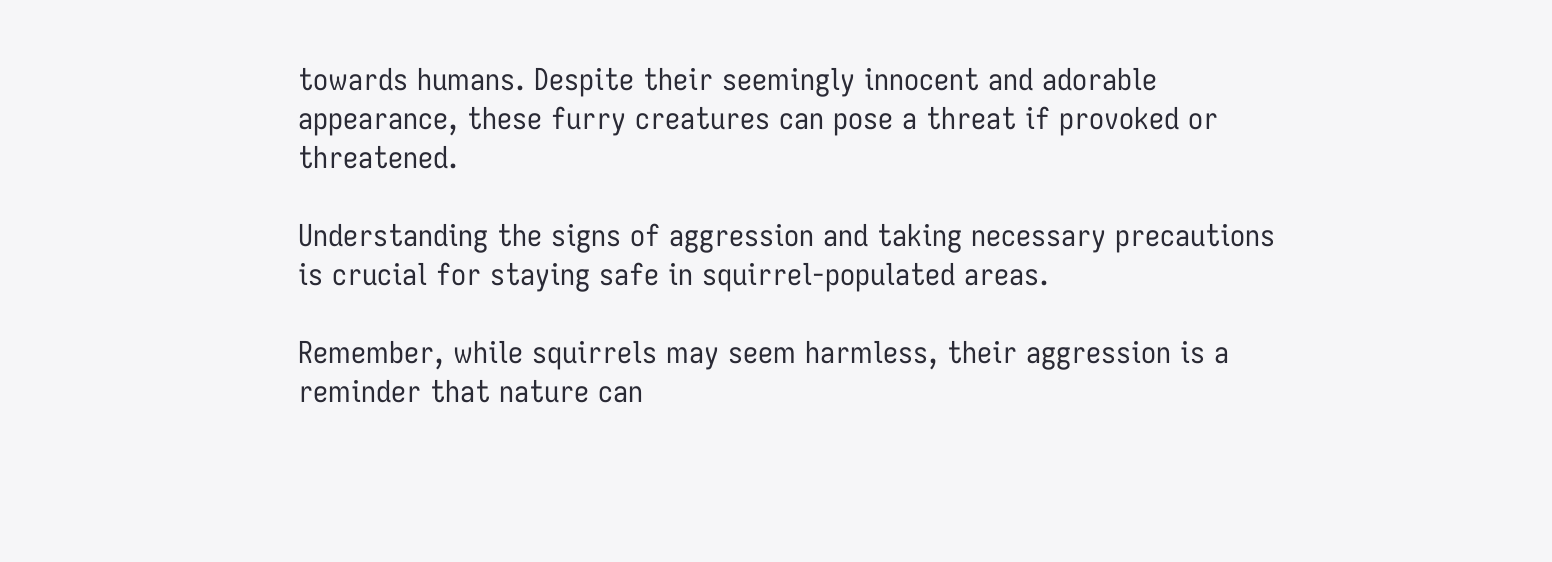towards humans. Despite their seemingly innocent and adorable appearance, these furry creatures can pose a threat if provoked or threatened.

Understanding the signs of aggression and taking necessary precautions is crucial for staying safe in squirrel-populated areas.

Remember, while squirrels may seem harmless, their aggression is a reminder that nature can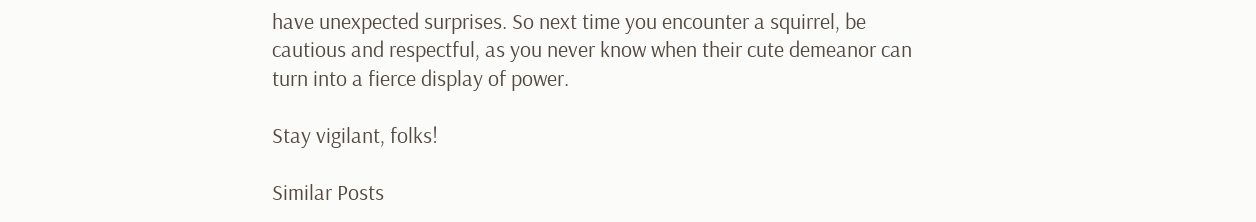have unexpected surprises. So next time you encounter a squirrel, be cautious and respectful, as you never know when their cute demeanor can turn into a fierce display of power.

Stay vigilant, folks!

Similar Posts